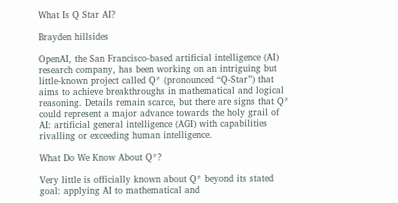What Is Q Star AI?

Brayden hillsides

OpenAI, the San Francisco-based artificial intelligence (AI) research company, has been working on an intriguing but little-known project called Q* (pronounced “Q-Star”) that aims to achieve breakthroughs in mathematical and logical reasoning. Details remain scarce, but there are signs that Q* could represent a major advance towards the holy grail of AI: artificial general intelligence (AGI) with capabilities rivalling or exceeding human intelligence.

What Do We Know About Q*?

Very little is officially known about Q* beyond its stated goal: applying AI to mathematical and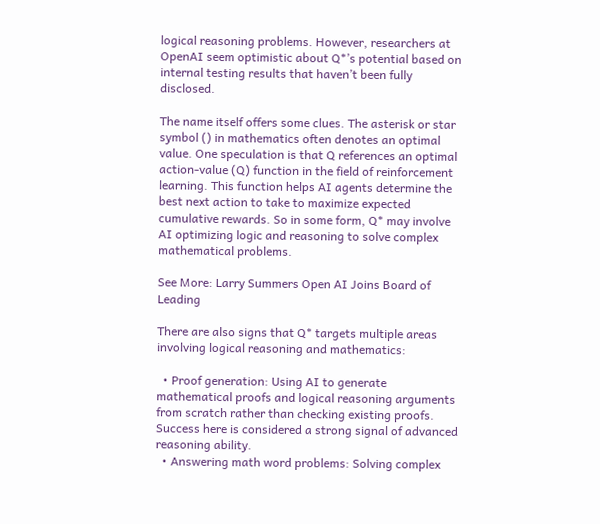logical reasoning problems. However, researchers at OpenAI seem optimistic about Q*’s potential based on internal testing results that haven’t been fully disclosed.

The name itself offers some clues. The asterisk or star symbol () in mathematics often denotes an optimal value. One speculation is that Q references an optimal action-value (Q) function in the field of reinforcement learning. This function helps AI agents determine the best next action to take to maximize expected cumulative rewards. So in some form, Q* may involve AI optimizing logic and reasoning to solve complex mathematical problems.

See More: Larry Summers Open AI Joins Board of Leading

There are also signs that Q* targets multiple areas involving logical reasoning and mathematics:

  • Proof generation: Using AI to generate mathematical proofs and logical reasoning arguments from scratch rather than checking existing proofs. Success here is considered a strong signal of advanced reasoning ability.
  • Answering math word problems: Solving complex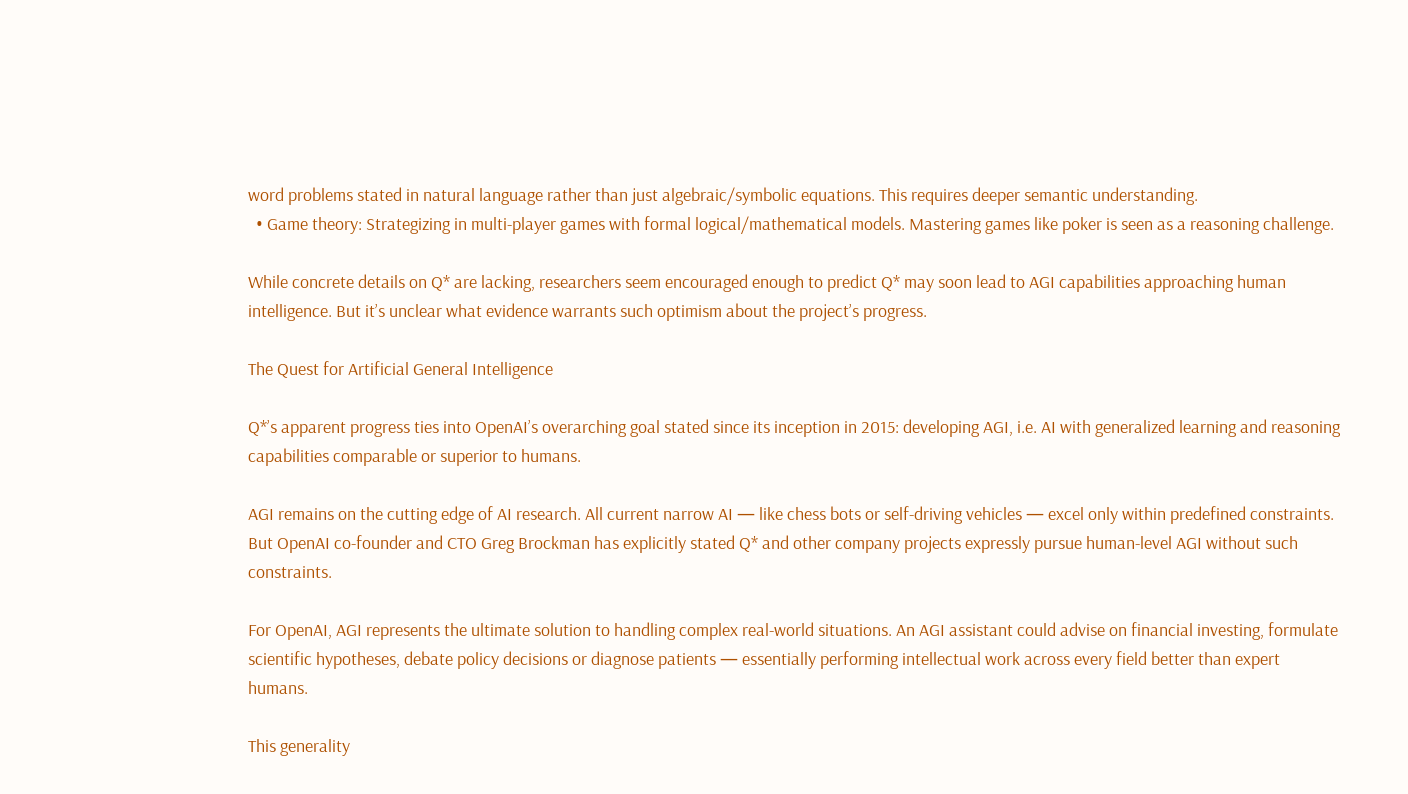word problems stated in natural language rather than just algebraic/symbolic equations. This requires deeper semantic understanding.
  • Game theory: Strategizing in multi-player games with formal logical/mathematical models. Mastering games like poker is seen as a reasoning challenge.

While concrete details on Q* are lacking, researchers seem encouraged enough to predict Q* may soon lead to AGI capabilities approaching human intelligence. But it’s unclear what evidence warrants such optimism about the project’s progress.

The Quest for Artificial General Intelligence

Q*’s apparent progress ties into OpenAI’s overarching goal stated since its inception in 2015: developing AGI, i.e. AI with generalized learning and reasoning capabilities comparable or superior to humans.

AGI remains on the cutting edge of AI research. All current narrow AI — like chess bots or self-driving vehicles — excel only within predefined constraints. But OpenAI co-founder and CTO Greg Brockman has explicitly stated Q* and other company projects expressly pursue human-level AGI without such constraints.

For OpenAI, AGI represents the ultimate solution to handling complex real-world situations. An AGI assistant could advise on financial investing, formulate scientific hypotheses, debate policy decisions or diagnose patients — essentially performing intellectual work across every field better than expert humans.

This generality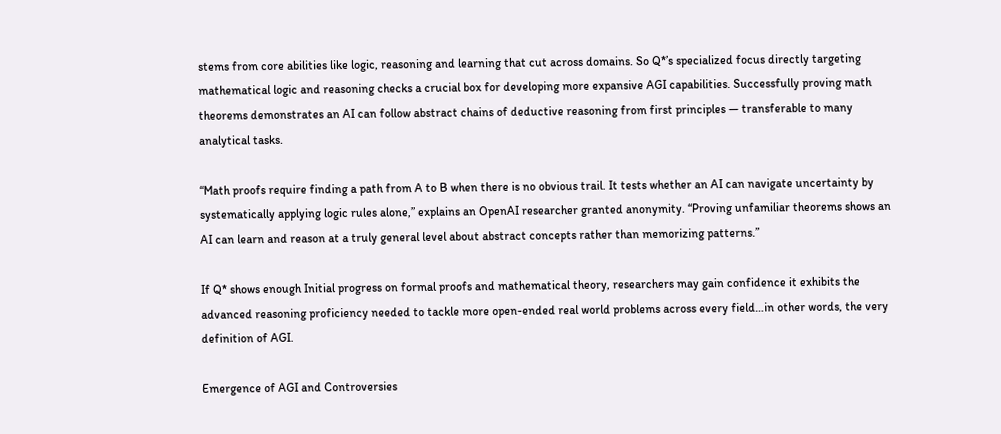stems from core abilities like logic, reasoning and learning that cut across domains. So Q*’s specialized focus directly targeting mathematical logic and reasoning checks a crucial box for developing more expansive AGI capabilities. Successfully proving math theorems demonstrates an AI can follow abstract chains of deductive reasoning from first principles — transferable to many analytical tasks.

“Math proofs require finding a path from A to B when there is no obvious trail. It tests whether an AI can navigate uncertainty by systematically applying logic rules alone,” explains an OpenAI researcher granted anonymity. “Proving unfamiliar theorems shows an AI can learn and reason at a truly general level about abstract concepts rather than memorizing patterns.”

If Q* shows enough Initial progress on formal proofs and mathematical theory, researchers may gain confidence it exhibits the advanced reasoning proficiency needed to tackle more open-ended real world problems across every field…in other words, the very definition of AGI.

Emergence of AGI and Controversies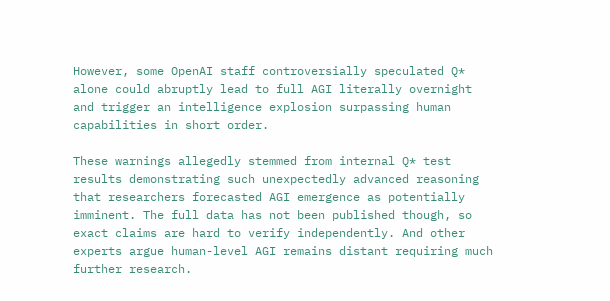However, some OpenAI staff controversially speculated Q* alone could abruptly lead to full AGI literally overnight and trigger an intelligence explosion surpassing human capabilities in short order.

These warnings allegedly stemmed from internal Q* test results demonstrating such unexpectedly advanced reasoning that researchers forecasted AGI emergence as potentially imminent. The full data has not been published though, so exact claims are hard to verify independently. And other experts argue human-level AGI remains distant requiring much further research.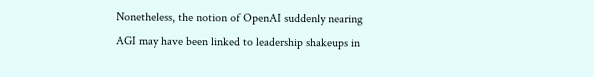Nonetheless, the notion of OpenAI suddenly nearing AGI may have been linked to leadership shakeups in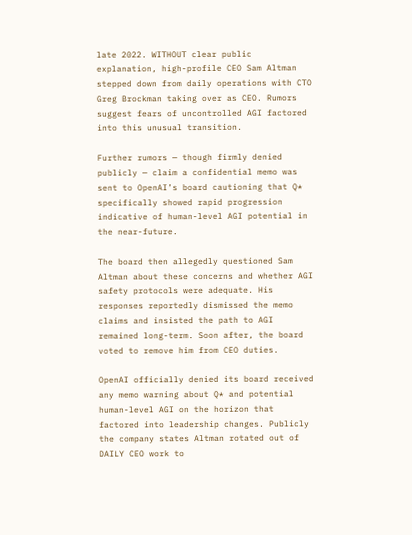late 2022. WITHOUT clear public explanation, high-profile CEO Sam Altman stepped down from daily operations with CTO Greg Brockman taking over as CEO. Rumors suggest fears of uncontrolled AGI factored into this unusual transition.

Further rumors — though firmly denied publicly — claim a confidential memo was sent to OpenAI’s board cautioning that Q* specifically showed rapid progression indicative of human-level AGI potential in the near-future.

The board then allegedly questioned Sam Altman about these concerns and whether AGI safety protocols were adequate. His responses reportedly dismissed the memo claims and insisted the path to AGI remained long-term. Soon after, the board voted to remove him from CEO duties.

OpenAI officially denied its board received any memo warning about Q* and potential human-level AGI on the horizon that factored into leadership changes. Publicly the company states Altman rotated out of DAILY CEO work to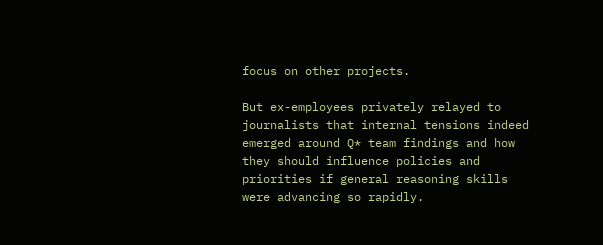focus on other projects.

But ex-employees privately relayed to journalists that internal tensions indeed emerged around Q* team findings and how they should influence policies and priorities if general reasoning skills were advancing so rapidly.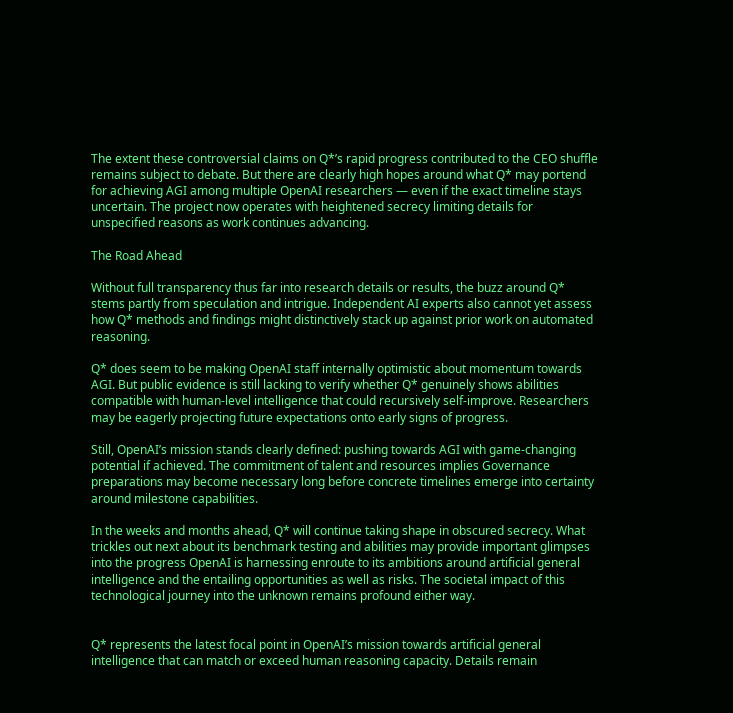The extent these controversial claims on Q*’s rapid progress contributed to the CEO shuffle remains subject to debate. But there are clearly high hopes around what Q* may portend for achieving AGI among multiple OpenAI researchers — even if the exact timeline stays uncertain. The project now operates with heightened secrecy limiting details for unspecified reasons as work continues advancing.

The Road Ahead

Without full transparency thus far into research details or results, the buzz around Q* stems partly from speculation and intrigue. Independent AI experts also cannot yet assess how Q* methods and findings might distinctively stack up against prior work on automated reasoning.

Q* does seem to be making OpenAI staff internally optimistic about momentum towards AGI. But public evidence is still lacking to verify whether Q* genuinely shows abilities compatible with human-level intelligence that could recursively self-improve. Researchers may be eagerly projecting future expectations onto early signs of progress.

Still, OpenAI’s mission stands clearly defined: pushing towards AGI with game-changing potential if achieved. The commitment of talent and resources implies Governance preparations may become necessary long before concrete timelines emerge into certainty around milestone capabilities.

In the weeks and months ahead, Q* will continue taking shape in obscured secrecy. What trickles out next about its benchmark testing and abilities may provide important glimpses into the progress OpenAI is harnessing enroute to its ambitions around artificial general intelligence and the entailing opportunities as well as risks. The societal impact of this technological journey into the unknown remains profound either way.


Q* represents the latest focal point in OpenAI’s mission towards artificial general intelligence that can match or exceed human reasoning capacity. Details remain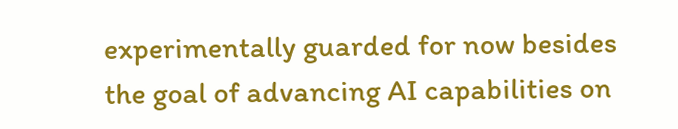experimentally guarded for now besides the goal of advancing AI capabilities on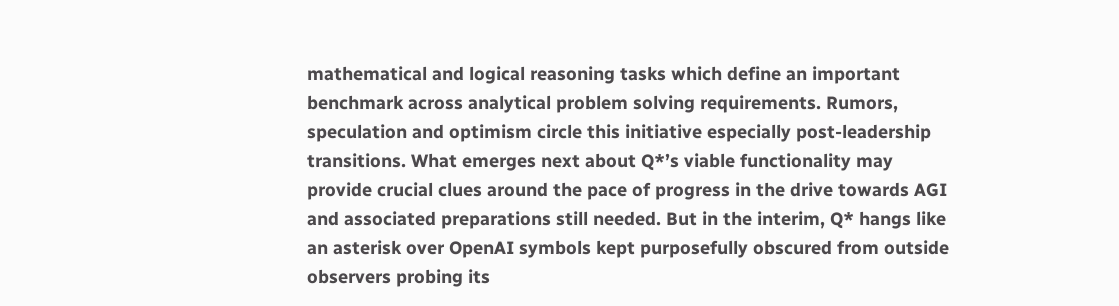mathematical and logical reasoning tasks which define an important benchmark across analytical problem solving requirements. Rumors, speculation and optimism circle this initiative especially post-leadership transitions. What emerges next about Q*’s viable functionality may provide crucial clues around the pace of progress in the drive towards AGI and associated preparations still needed. But in the interim, Q* hangs like an asterisk over OpenAI symbols kept purposefully obscured from outside observers probing its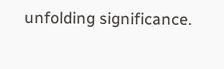unfolding significance.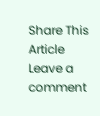Share This Article
Leave a comment